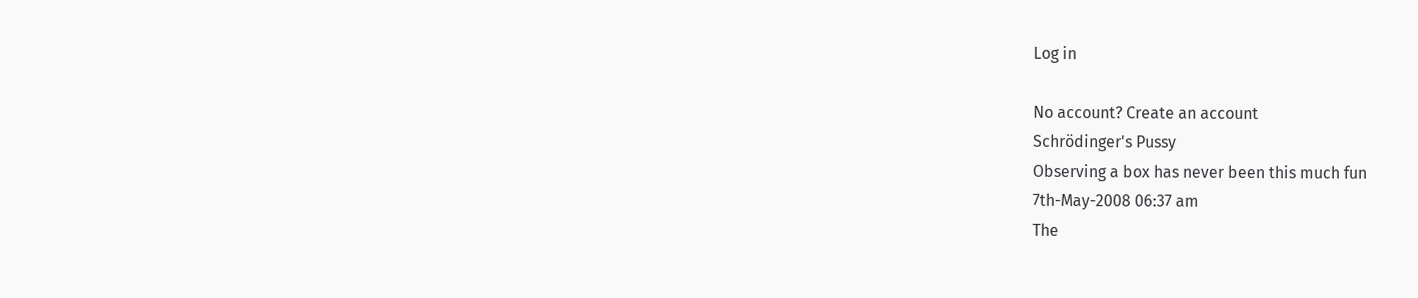Log in

No account? Create an account
Schrödinger's Pussy
Observing a box has never been this much fun
7th-May-2008 06:37 am
The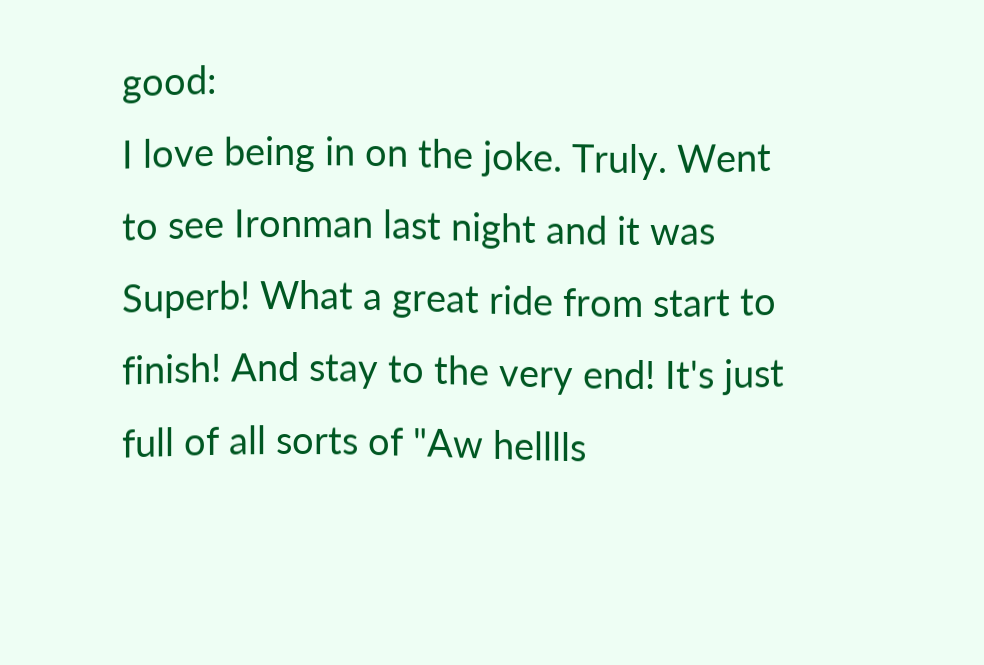good:
I love being in on the joke. Truly. Went to see Ironman last night and it was Superb! What a great ride from start to finish! And stay to the very end! It's just full of all sorts of "Aw helllls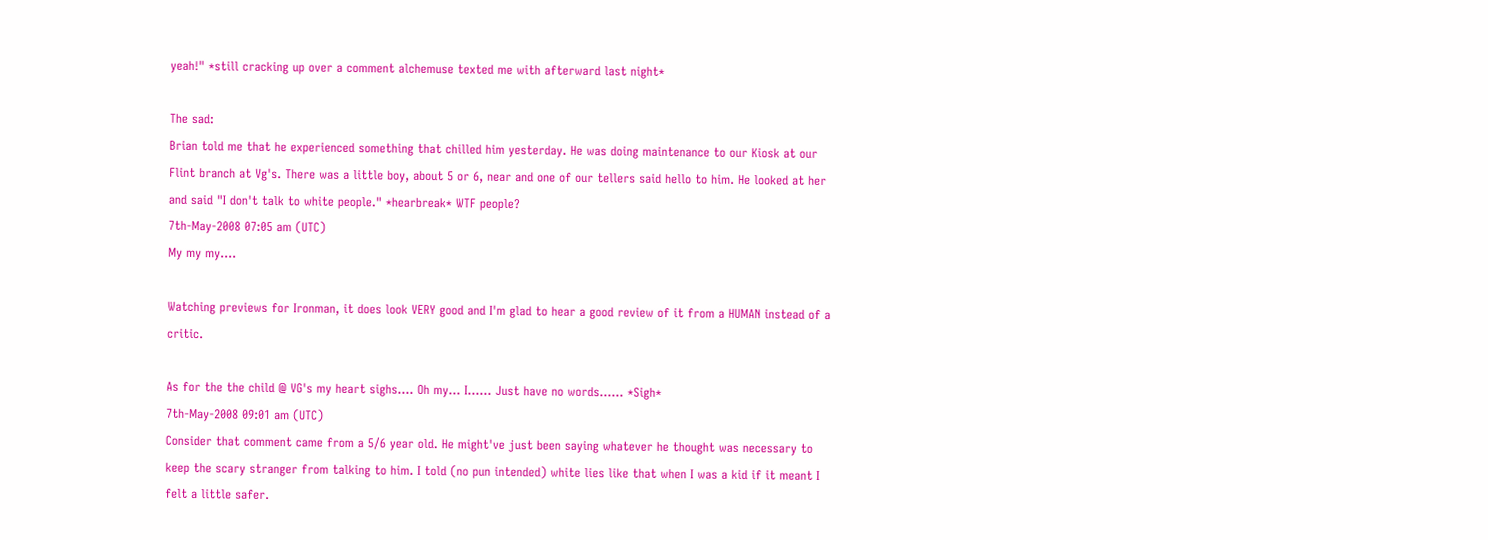yeah!" *still cracking up over a comment alchemuse texted me with afterward last night*

The sad:
Brian told me that he experienced something that chilled him yesterday. He was doing maintenance to our Kiosk at our Flint branch at Vg's. There was a little boy, about 5 or 6, near and one of our tellers said hello to him. He looked at her and said "I don't talk to white people." *hearbreak* WTF people?
7th-May-2008 07:05 am (UTC)
My my my....

Watching previews for Ironman, it does look VERY good and I'm glad to hear a good review of it from a HUMAN instead of a critic.

As for the the child @ VG's my heart sighs.... Oh my... I...... Just have no words...... *Sigh*
7th-May-2008 09:01 am (UTC)
Consider that comment came from a 5/6 year old. He might've just been saying whatever he thought was necessary to keep the scary stranger from talking to him. I told (no pun intended) white lies like that when I was a kid if it meant I felt a little safer.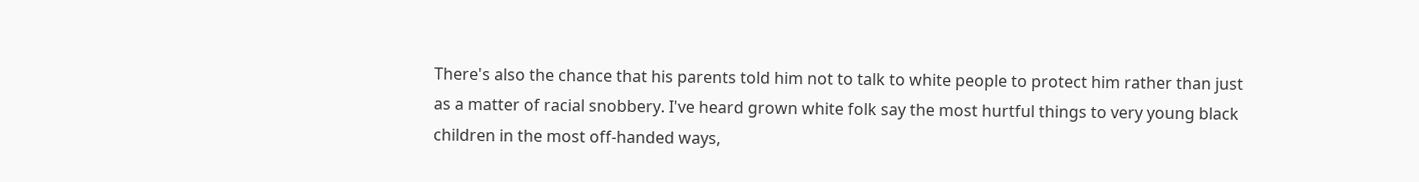There's also the chance that his parents told him not to talk to white people to protect him rather than just as a matter of racial snobbery. I've heard grown white folk say the most hurtful things to very young black children in the most off-handed ways,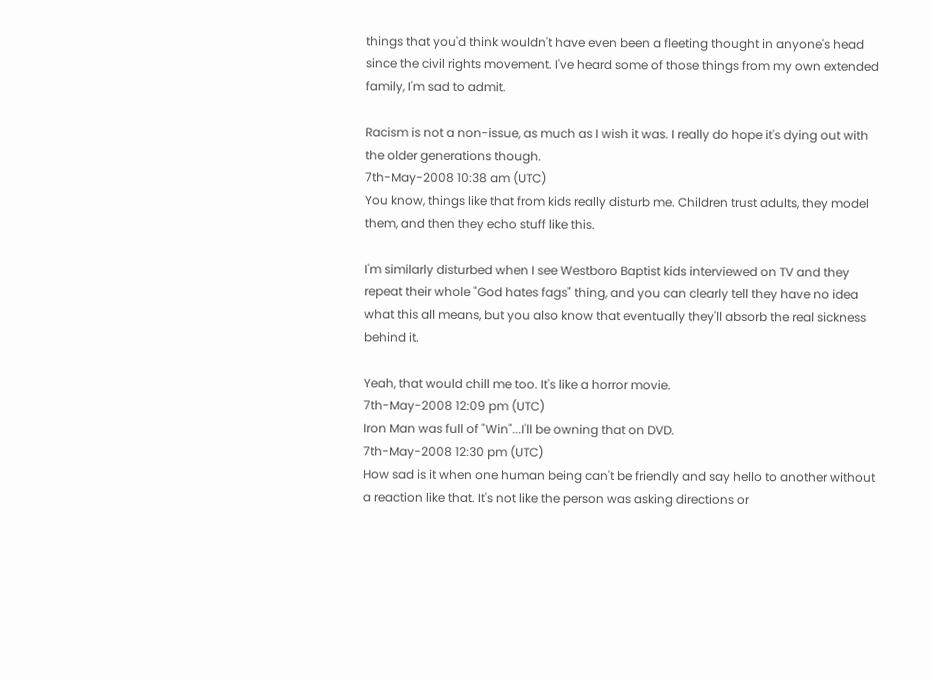things that you'd think wouldn't have even been a fleeting thought in anyone's head since the civil rights movement. I've heard some of those things from my own extended family, I'm sad to admit.

Racism is not a non-issue, as much as I wish it was. I really do hope it's dying out with the older generations though.
7th-May-2008 10:38 am (UTC)
You know, things like that from kids really disturb me. Children trust adults, they model them, and then they echo stuff like this.

I'm similarly disturbed when I see Westboro Baptist kids interviewed on TV and they repeat their whole "God hates fags" thing, and you can clearly tell they have no idea what this all means, but you also know that eventually they'll absorb the real sickness behind it.

Yeah, that would chill me too. It's like a horror movie.
7th-May-2008 12:09 pm (UTC)
Iron Man was full of "Win"...I'll be owning that on DVD.
7th-May-2008 12:30 pm (UTC)
How sad is it when one human being can't be friendly and say hello to another without a reaction like that. It's not like the person was asking directions or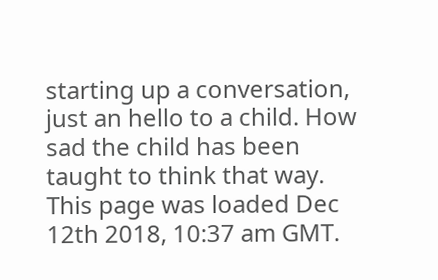starting up a conversation, just an hello to a child. How sad the child has been taught to think that way.
This page was loaded Dec 12th 2018, 10:37 am GMT.